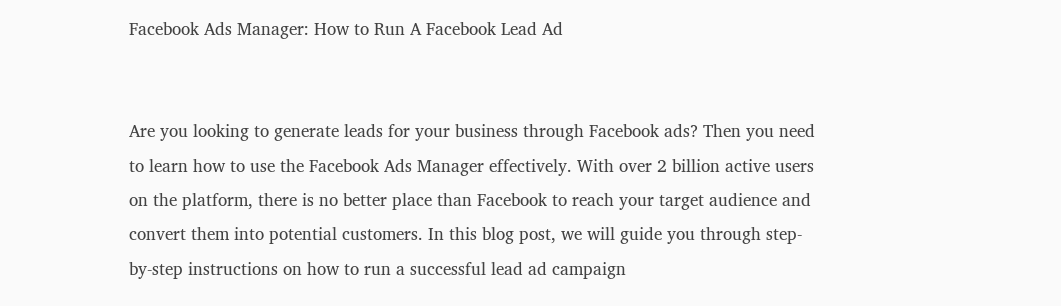Facebook Ads Manager: How to Run A Facebook Lead Ad


Are you looking to generate leads for your business through Facebook ads? Then you need to learn how to use the Facebook Ads Manager effectively. With over 2 billion active users on the platform, there is no better place than Facebook to reach your target audience and convert them into potential customers. In this blog post, we will guide you through step-by-step instructions on how to run a successful lead ad campaign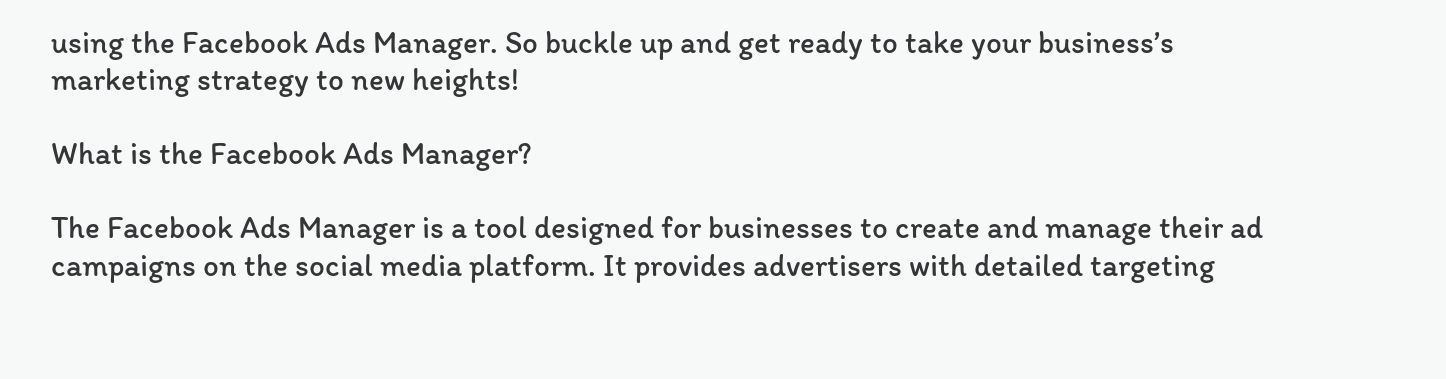using the Facebook Ads Manager. So buckle up and get ready to take your business’s marketing strategy to new heights!

What is the Facebook Ads Manager?

The Facebook Ads Manager is a tool designed for businesses to create and manage their ad campaigns on the social media platform. It provides advertisers with detailed targeting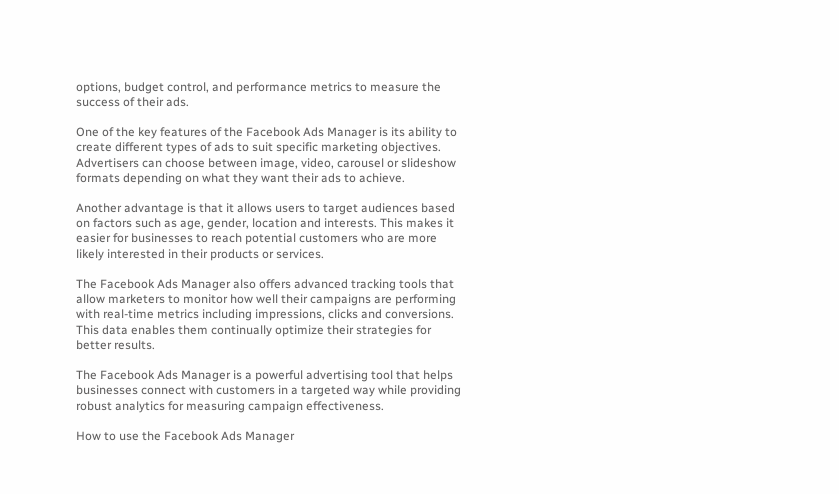options, budget control, and performance metrics to measure the success of their ads.

One of the key features of the Facebook Ads Manager is its ability to create different types of ads to suit specific marketing objectives. Advertisers can choose between image, video, carousel or slideshow formats depending on what they want their ads to achieve.

Another advantage is that it allows users to target audiences based on factors such as age, gender, location and interests. This makes it easier for businesses to reach potential customers who are more likely interested in their products or services.

The Facebook Ads Manager also offers advanced tracking tools that allow marketers to monitor how well their campaigns are performing with real-time metrics including impressions, clicks and conversions. This data enables them continually optimize their strategies for better results.

The Facebook Ads Manager is a powerful advertising tool that helps businesses connect with customers in a targeted way while providing robust analytics for measuring campaign effectiveness.

How to use the Facebook Ads Manager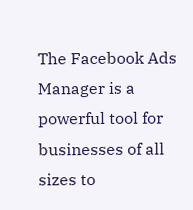The Facebook Ads Manager is a powerful tool for businesses of all sizes to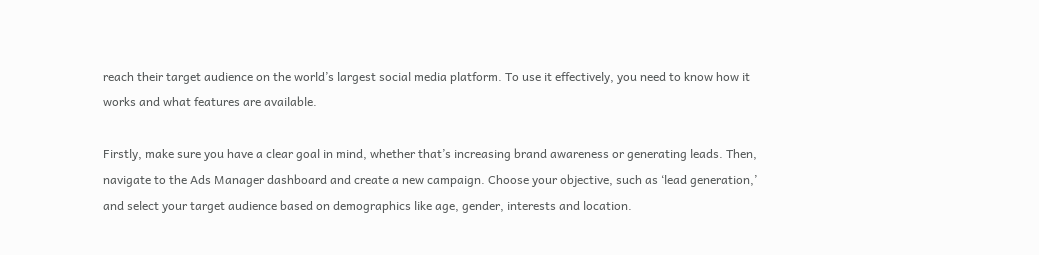reach their target audience on the world’s largest social media platform. To use it effectively, you need to know how it works and what features are available.

Firstly, make sure you have a clear goal in mind, whether that’s increasing brand awareness or generating leads. Then, navigate to the Ads Manager dashboard and create a new campaign. Choose your objective, such as ‘lead generation,’ and select your target audience based on demographics like age, gender, interests and location.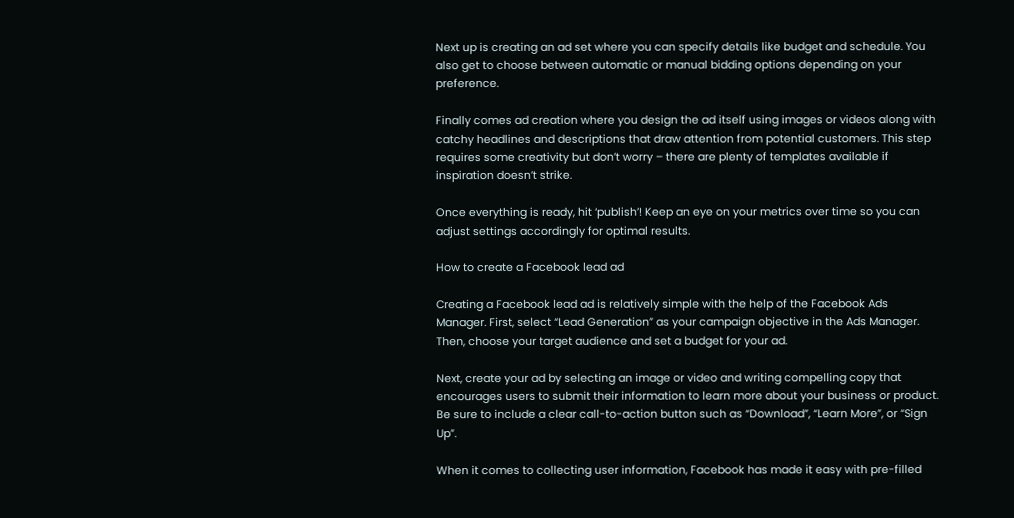Next up is creating an ad set where you can specify details like budget and schedule. You also get to choose between automatic or manual bidding options depending on your preference.

Finally comes ad creation where you design the ad itself using images or videos along with catchy headlines and descriptions that draw attention from potential customers. This step requires some creativity but don’t worry – there are plenty of templates available if inspiration doesn’t strike.

Once everything is ready, hit ‘publish’! Keep an eye on your metrics over time so you can adjust settings accordingly for optimal results.

How to create a Facebook lead ad

Creating a Facebook lead ad is relatively simple with the help of the Facebook Ads Manager. First, select “Lead Generation” as your campaign objective in the Ads Manager. Then, choose your target audience and set a budget for your ad.

Next, create your ad by selecting an image or video and writing compelling copy that encourages users to submit their information to learn more about your business or product. Be sure to include a clear call-to-action button such as “Download”, “Learn More”, or “Sign Up”.

When it comes to collecting user information, Facebook has made it easy with pre-filled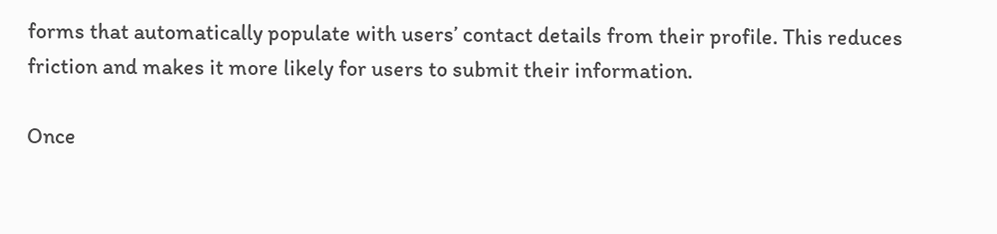forms that automatically populate with users’ contact details from their profile. This reduces friction and makes it more likely for users to submit their information.

Once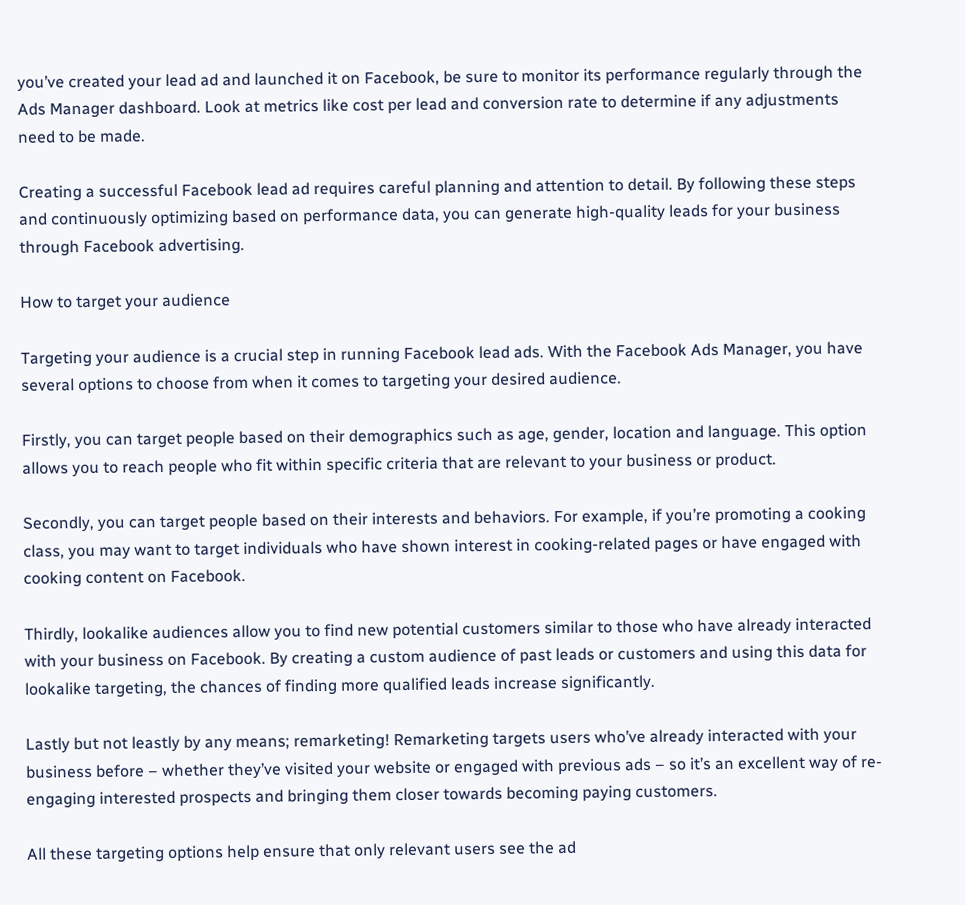you’ve created your lead ad and launched it on Facebook, be sure to monitor its performance regularly through the Ads Manager dashboard. Look at metrics like cost per lead and conversion rate to determine if any adjustments need to be made.

Creating a successful Facebook lead ad requires careful planning and attention to detail. By following these steps and continuously optimizing based on performance data, you can generate high-quality leads for your business through Facebook advertising.

How to target your audience

Targeting your audience is a crucial step in running Facebook lead ads. With the Facebook Ads Manager, you have several options to choose from when it comes to targeting your desired audience.

Firstly, you can target people based on their demographics such as age, gender, location and language. This option allows you to reach people who fit within specific criteria that are relevant to your business or product.

Secondly, you can target people based on their interests and behaviors. For example, if you’re promoting a cooking class, you may want to target individuals who have shown interest in cooking-related pages or have engaged with cooking content on Facebook.

Thirdly, lookalike audiences allow you to find new potential customers similar to those who have already interacted with your business on Facebook. By creating a custom audience of past leads or customers and using this data for lookalike targeting, the chances of finding more qualified leads increase significantly.

Lastly but not leastly by any means; remarketing! Remarketing targets users who’ve already interacted with your business before – whether they’ve visited your website or engaged with previous ads – so it’s an excellent way of re-engaging interested prospects and bringing them closer towards becoming paying customers.

All these targeting options help ensure that only relevant users see the ad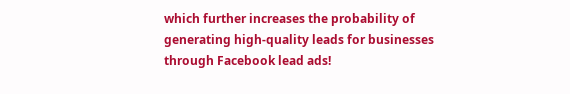which further increases the probability of generating high-quality leads for businesses through Facebook lead ads!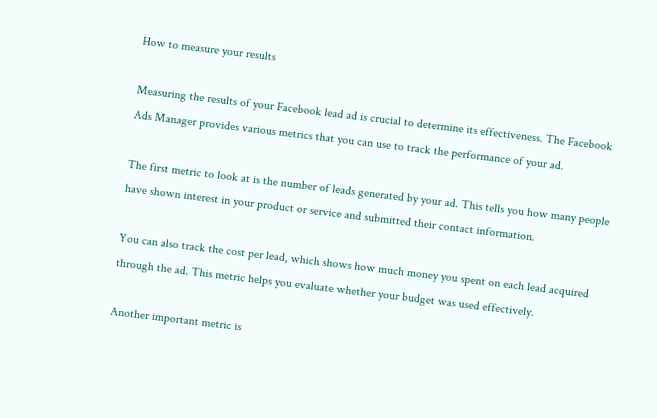How to measure your results

Measuring the results of your Facebook lead ad is crucial to determine its effectiveness. The Facebook Ads Manager provides various metrics that you can use to track the performance of your ad.

The first metric to look at is the number of leads generated by your ad. This tells you how many people have shown interest in your product or service and submitted their contact information.

You can also track the cost per lead, which shows how much money you spent on each lead acquired through the ad. This metric helps you evaluate whether your budget was used effectively.

Another important metric is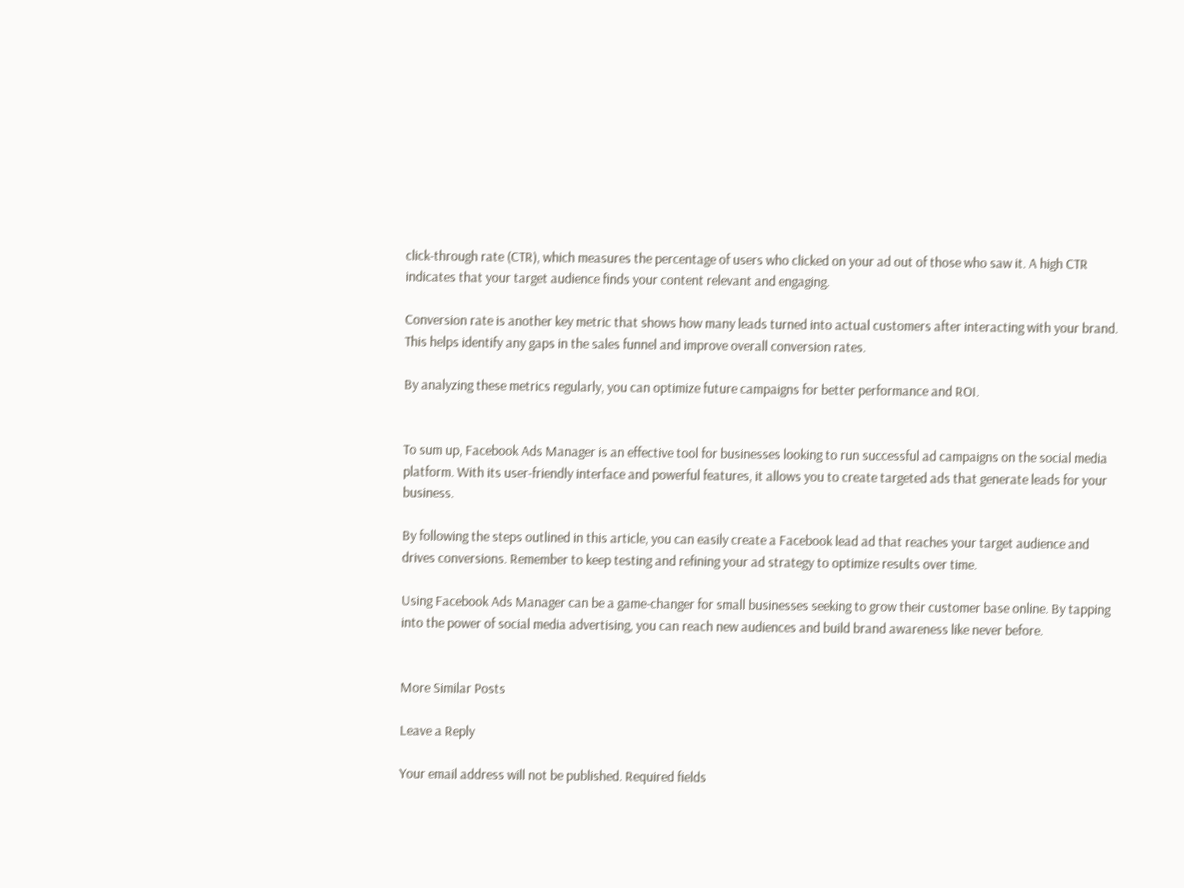click-through rate (CTR), which measures the percentage of users who clicked on your ad out of those who saw it. A high CTR indicates that your target audience finds your content relevant and engaging.

Conversion rate is another key metric that shows how many leads turned into actual customers after interacting with your brand. This helps identify any gaps in the sales funnel and improve overall conversion rates.

By analyzing these metrics regularly, you can optimize future campaigns for better performance and ROI.


To sum up, Facebook Ads Manager is an effective tool for businesses looking to run successful ad campaigns on the social media platform. With its user-friendly interface and powerful features, it allows you to create targeted ads that generate leads for your business.

By following the steps outlined in this article, you can easily create a Facebook lead ad that reaches your target audience and drives conversions. Remember to keep testing and refining your ad strategy to optimize results over time.

Using Facebook Ads Manager can be a game-changer for small businesses seeking to grow their customer base online. By tapping into the power of social media advertising, you can reach new audiences and build brand awareness like never before.


More Similar Posts

Leave a Reply

Your email address will not be published. Required fields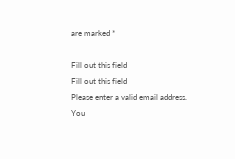are marked *

Fill out this field
Fill out this field
Please enter a valid email address.
You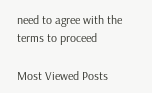need to agree with the terms to proceed

Most Viewed Posts